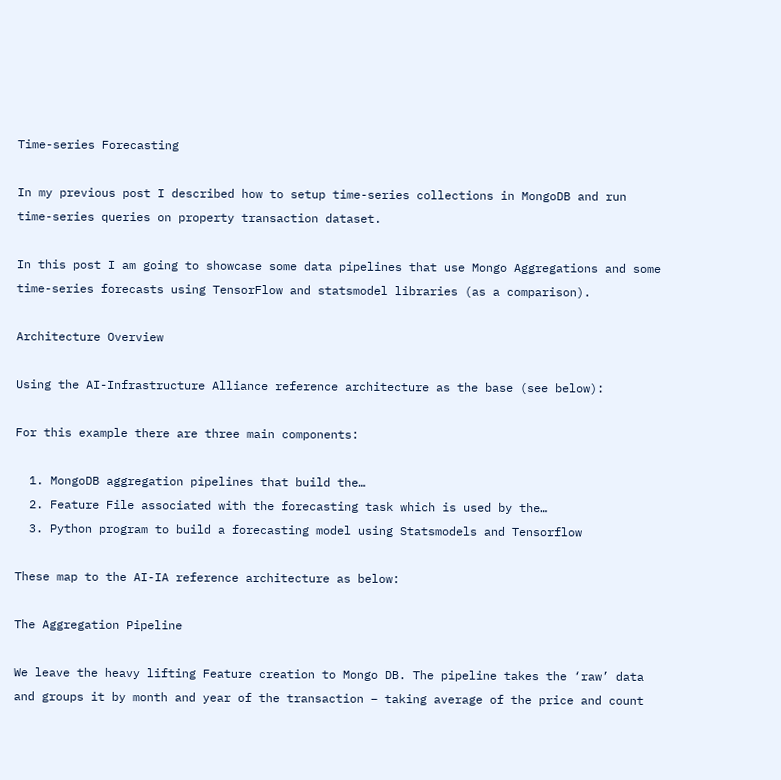Time-series Forecasting

In my previous post I described how to setup time-series collections in MongoDB and run time-series queries on property transaction dataset.

In this post I am going to showcase some data pipelines that use Mongo Aggregations and some time-series forecasts using TensorFlow and statsmodel libraries (as a comparison).

Architecture Overview

Using the AI-Infrastructure Alliance reference architecture as the base (see below):

For this example there are three main components:

  1. MongoDB aggregation pipelines that build the…
  2. Feature File associated with the forecasting task which is used by the…
  3. Python program to build a forecasting model using Statsmodels and Tensorflow

These map to the AI-IA reference architecture as below:

The Aggregation Pipeline

We leave the heavy lifting Feature creation to Mongo DB. The pipeline takes the ‘raw’ data and groups it by month and year of the transaction – taking average of the price and count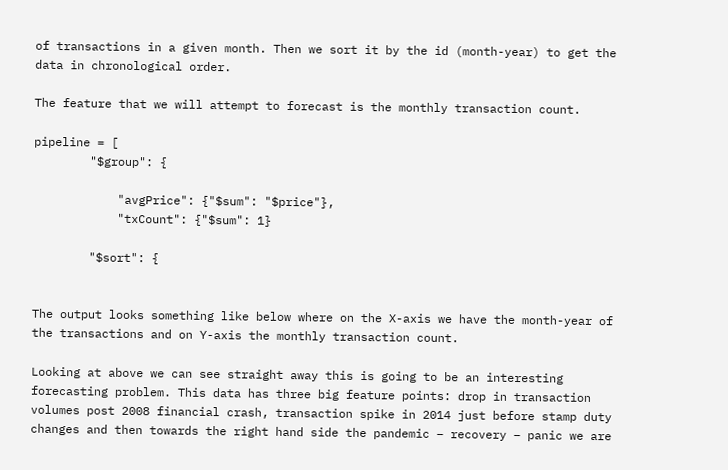of transactions in a given month. Then we sort it by the id (month-year) to get the data in chronological order.

The feature that we will attempt to forecast is the monthly transaction count.

pipeline = [
        "$group": {

            "avgPrice": {"$sum": "$price"},
            "txCount": {"$sum": 1}

        "$sort": {


The output looks something like below where on the X-axis we have the month-year of the transactions and on Y-axis the monthly transaction count.

Looking at above we can see straight away this is going to be an interesting forecasting problem. This data has three big feature points: drop in transaction volumes post 2008 financial crash, transaction spike in 2014 just before stamp duty changes and then towards the right hand side the pandemic – recovery – panic we are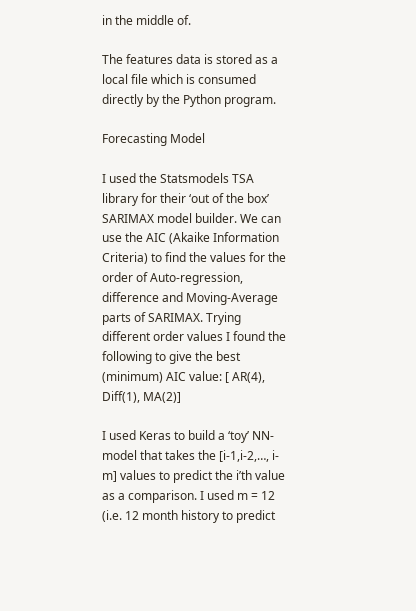in the middle of.

The features data is stored as a local file which is consumed directly by the Python program.

Forecasting Model

I used the Statsmodels TSA library for their ‘out of the box’ SARIMAX model builder. We can use the AIC (Akaike Information Criteria) to find the values for the order of Auto-regression, difference and Moving-Average parts of SARIMAX. Trying different order values I found the following to give the best (minimum) AIC value: [ AR(4), Diff(1), MA(2)]

I used Keras to build a ‘toy’ NN-model that takes the [i-1,i-2,…, i-m] values to predict the i’th value as a comparison. I used m = 12 (i.e. 12 month history to predict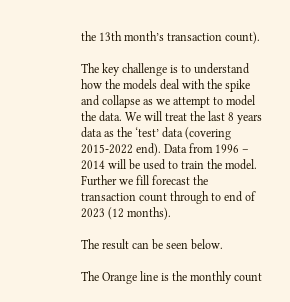the 13th month’s transaction count).

The key challenge is to understand how the models deal with the spike and collapse as we attempt to model the data. We will treat the last 8 years data as the ‘test’ data (covering 2015-2022 end). Data from 1996 – 2014 will be used to train the model. Further we fill forecast the transaction count through to end of 2023 (12 months).

The result can be seen below.

The Orange line is the monthly count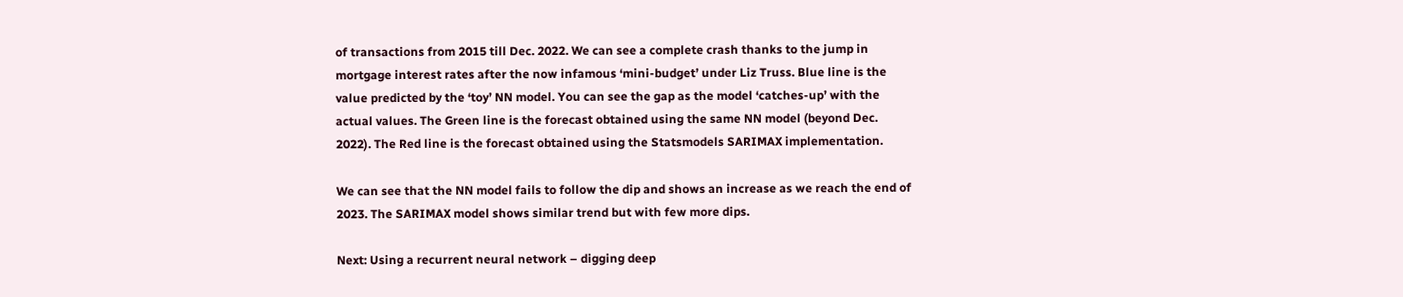of transactions from 2015 till Dec. 2022. We can see a complete crash thanks to the jump in mortgage interest rates after the now infamous ‘mini-budget’ under Liz Truss. Blue line is the value predicted by the ‘toy’ NN model. You can see the gap as the model ‘catches-up’ with the actual values. The Green line is the forecast obtained using the same NN model (beyond Dec. 2022). The Red line is the forecast obtained using the Statsmodels SARIMAX implementation.

We can see that the NN model fails to follow the dip and shows an increase as we reach the end of 2023. The SARIMAX model shows similar trend but with few more dips.

Next: Using a recurrent neural network – digging deep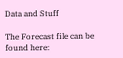Data and Stuff

The Forecast file can be found here: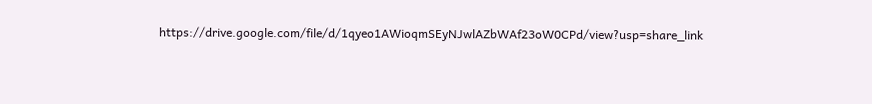https://drive.google.com/file/d/1qyeo1AWioqmSEyNJwlAZbWAf23oW0CPd/view?usp=share_link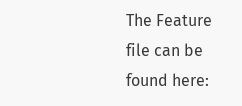The Feature file can be found here: